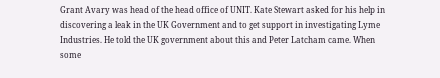Grant Avary was head of the head office of UNIT. Kate Stewart asked for his help in discovering a leak in the UK Government and to get support in investigating Lyme Industries. He told the UK government about this and Peter Latcham came. When some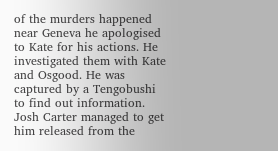of the murders happened near Geneva he apologised to Kate for his actions. He investigated them with Kate and Osgood. He was captured by a Tengobushi to find out information. Josh Carter managed to get him released from the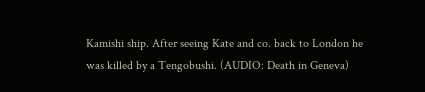Kamishi ship. After seeing Kate and co. back to London he was killed by a Tengobushi. (AUDIO: Death in Geneva)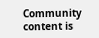Community content is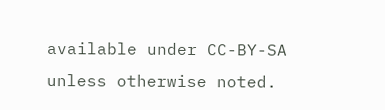available under CC-BY-SA unless otherwise noted.